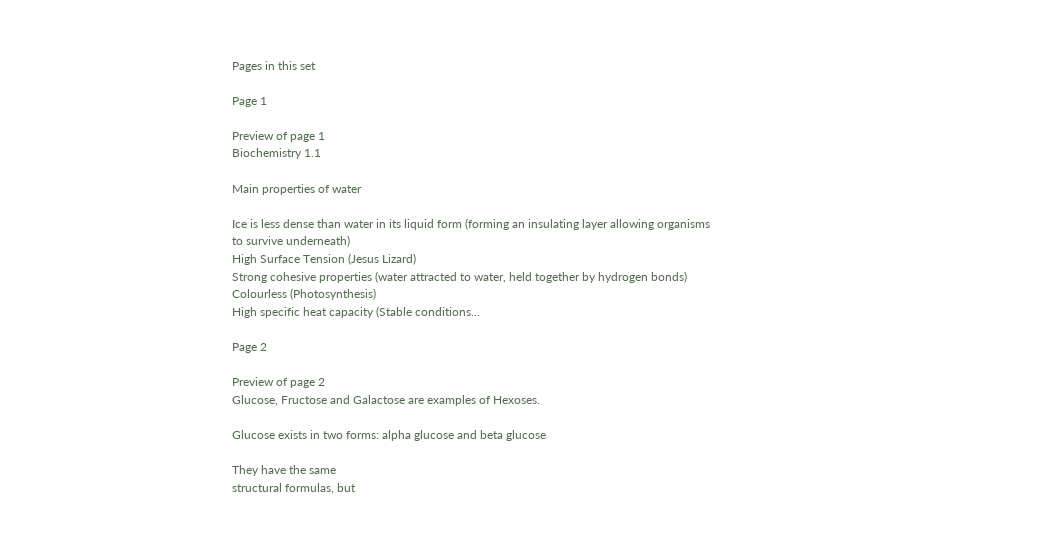Pages in this set

Page 1

Preview of page 1
Biochemistry 1.1

Main properties of water

Ice is less dense than water in its liquid form (forming an insulating layer allowing organisms
to survive underneath)
High Surface Tension (Jesus Lizard)
Strong cohesive properties (water attracted to water, held together by hydrogen bonds)
Colourless (Photosynthesis)
High specific heat capacity (Stable conditions…

Page 2

Preview of page 2
Glucose, Fructose and Galactose are examples of Hexoses.

Glucose exists in two forms: alpha glucose and beta glucose

They have the same
structural formulas, but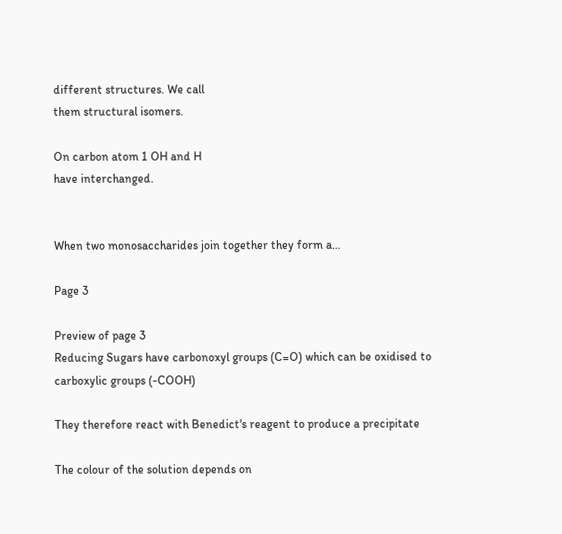different structures. We call
them structural isomers.

On carbon atom 1 OH and H
have interchanged.


When two monosaccharides join together they form a…

Page 3

Preview of page 3
Reducing Sugars have carbonoxyl groups (C=O) which can be oxidised to carboxylic groups (-COOH)

They therefore react with Benedict's reagent to produce a precipitate

The colour of the solution depends on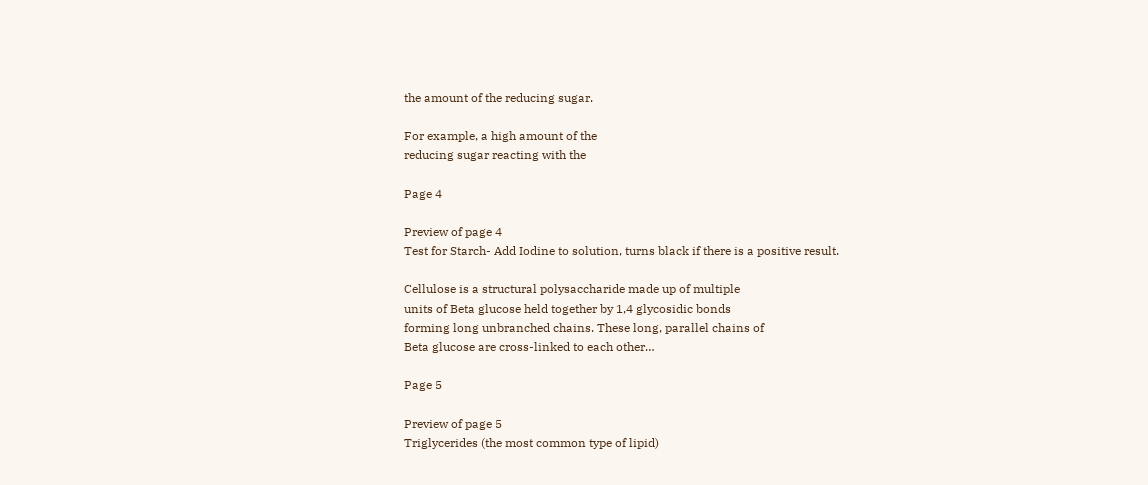the amount of the reducing sugar.

For example, a high amount of the
reducing sugar reacting with the

Page 4

Preview of page 4
Test for Starch- Add Iodine to solution, turns black if there is a positive result.

Cellulose is a structural polysaccharide made up of multiple
units of Beta glucose held together by 1,4 glycosidic bonds
forming long unbranched chains. These long, parallel chains of
Beta glucose are cross-linked to each other…

Page 5

Preview of page 5
Triglycerides (the most common type of lipid)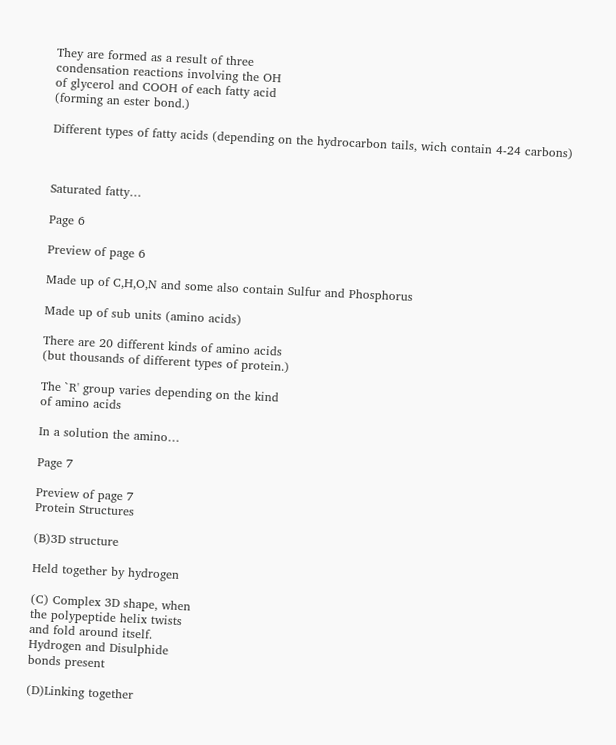They are formed as a result of three
condensation reactions involving the OH
of glycerol and COOH of each fatty acid
(forming an ester bond.)

Different types of fatty acids (depending on the hydrocarbon tails, wich contain 4-24 carbons)



Saturated fatty…

Page 6

Preview of page 6

Made up of C,H,O,N and some also contain Sulfur and Phosphorus

Made up of sub units (amino acids)

There are 20 different kinds of amino acids
(but thousands of different types of protein.)

The `R' group varies depending on the kind
of amino acids

In a solution the amino…

Page 7

Preview of page 7
Protein Structures

(B)3D structure

Held together by hydrogen

(C) Complex 3D shape, when
the polypeptide helix twists
and fold around itself.
Hydrogen and Disulphide
bonds present

(D)Linking together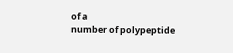of a
number of polypeptide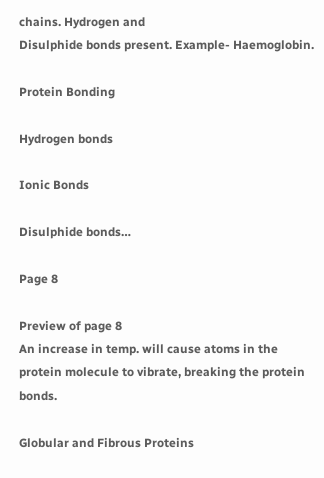chains. Hydrogen and
Disulphide bonds present. Example- Haemoglobin.

Protein Bonding

Hydrogen bonds

Ionic Bonds

Disulphide bonds…

Page 8

Preview of page 8
An increase in temp. will cause atoms in the protein molecule to vibrate, breaking the protein bonds.

Globular and Fibrous Proteins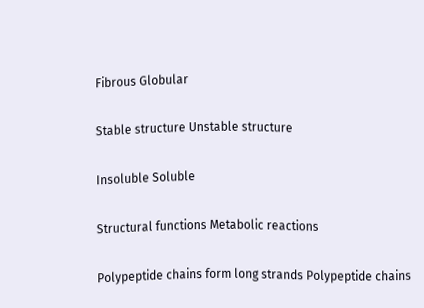Fibrous Globular

Stable structure Unstable structure

Insoluble Soluble

Structural functions Metabolic reactions

Polypeptide chains form long strands Polypeptide chains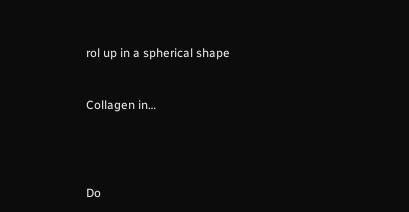rol up in a spherical shape


Collagen in…




Do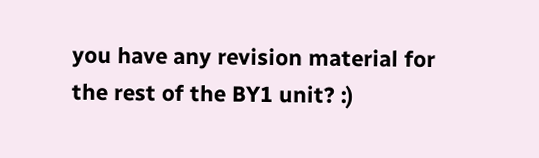you have any revision material for the rest of the BY1 unit? :)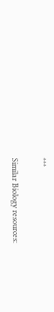***

Similar Biology resources: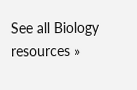See all Biology resources »